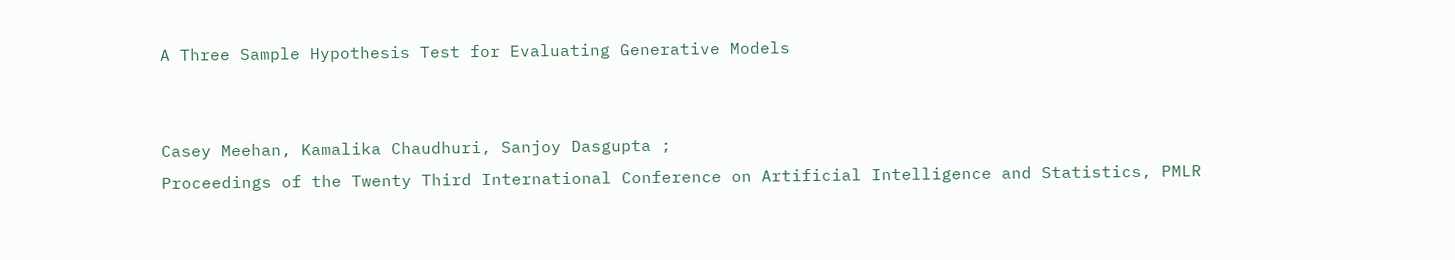A Three Sample Hypothesis Test for Evaluating Generative Models


Casey Meehan, Kamalika Chaudhuri, Sanjoy Dasgupta ;
Proceedings of the Twenty Third International Conference on Artificial Intelligence and Statistics, PMLR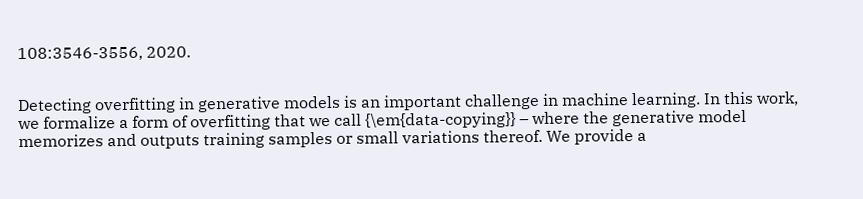108:3546-3556, 2020.


Detecting overfitting in generative models is an important challenge in machine learning. In this work, we formalize a form of overfitting that we call {\em{data-copying}} – where the generative model memorizes and outputs training samples or small variations thereof. We provide a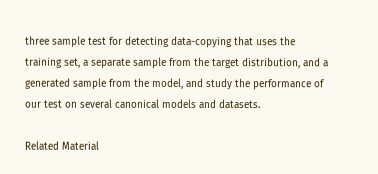three sample test for detecting data-copying that uses the training set, a separate sample from the target distribution, and a generated sample from the model, and study the performance of our test on several canonical models and datasets.

Related Material